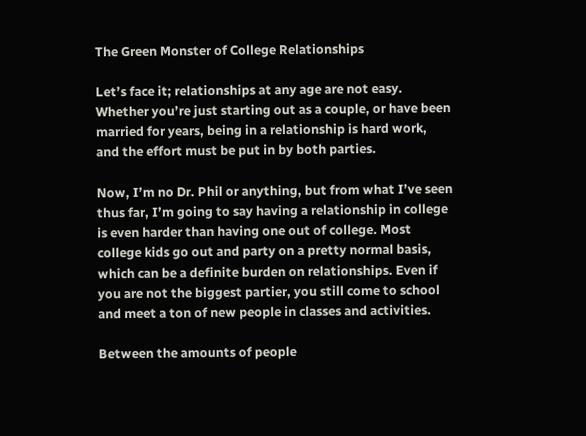The Green Monster of College Relationships

Let’s face it; relationships at any age are not easy. Whether you’re just starting out as a couple, or have been married for years, being in a relationship is hard work, and the effort must be put in by both parties.

Now, I’m no Dr. Phil or anything, but from what I’ve seen thus far, I’m going to say having a relationship in college is even harder than having one out of college. Most college kids go out and party on a pretty normal basis, which can be a definite burden on relationships. Even if you are not the biggest partier, you still come to school and meet a ton of new people in classes and activities.

Between the amounts of people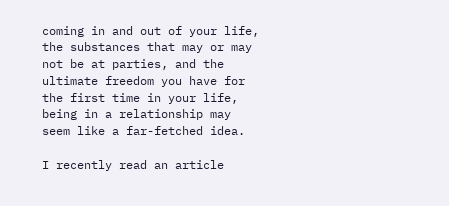coming in and out of your life, the substances that may or may not be at parties, and the ultimate freedom you have for the first time in your life, being in a relationship may seem like a far-fetched idea.

I recently read an article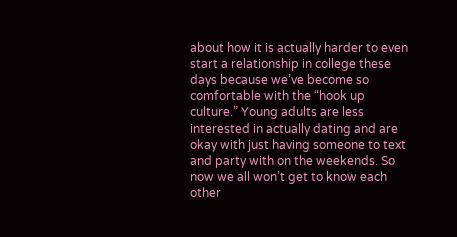about how it is actually harder to even start a relationship in college these days because we’ve become so comfortable with the “hook up culture.” Young adults are less interested in actually dating and are okay with just having someone to text and party with on the weekends. So now we all won’t get to know each other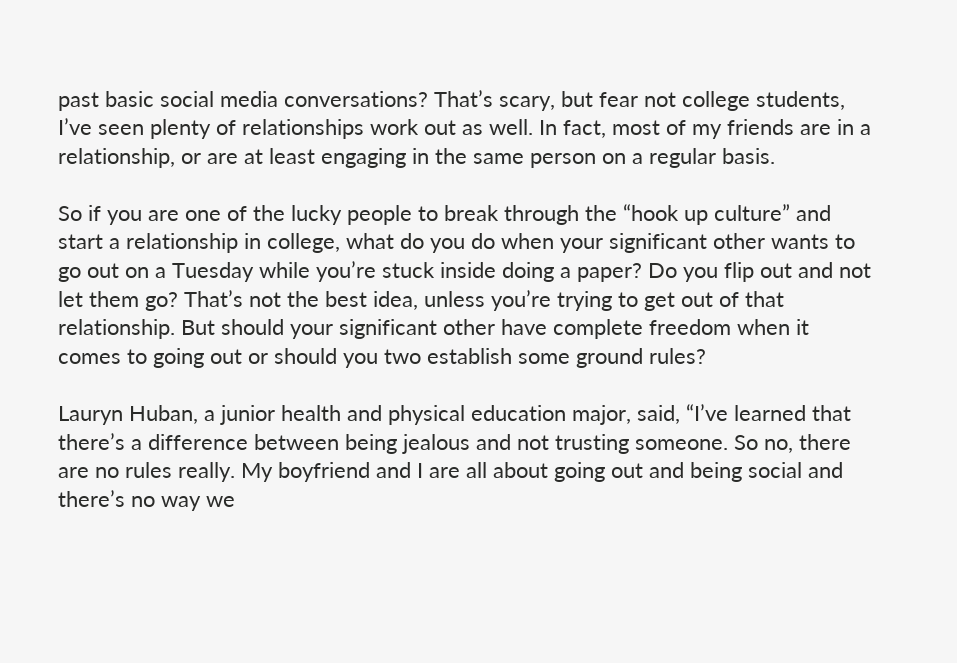past basic social media conversations? That’s scary, but fear not college students, I’ve seen plenty of relationships work out as well. In fact, most of my friends are in a relationship, or are at least engaging in the same person on a regular basis.

So if you are one of the lucky people to break through the “hook up culture” and start a relationship in college, what do you do when your significant other wants to go out on a Tuesday while you’re stuck inside doing a paper? Do you flip out and not let them go? That’s not the best idea, unless you’re trying to get out of that relationship. But should your significant other have complete freedom when it comes to going out or should you two establish some ground rules?

Lauryn Huban, a junior health and physical education major, said, “I’ve learned that there’s a difference between being jealous and not trusting someone. So no, there are no rules really. My boyfriend and I are all about going out and being social and there’s no way we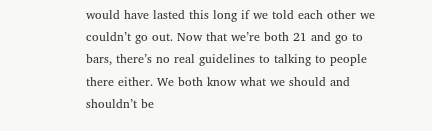would have lasted this long if we told each other we couldn’t go out. Now that we’re both 21 and go to bars, there’s no real guidelines to talking to people there either. We both know what we should and shouldn’t be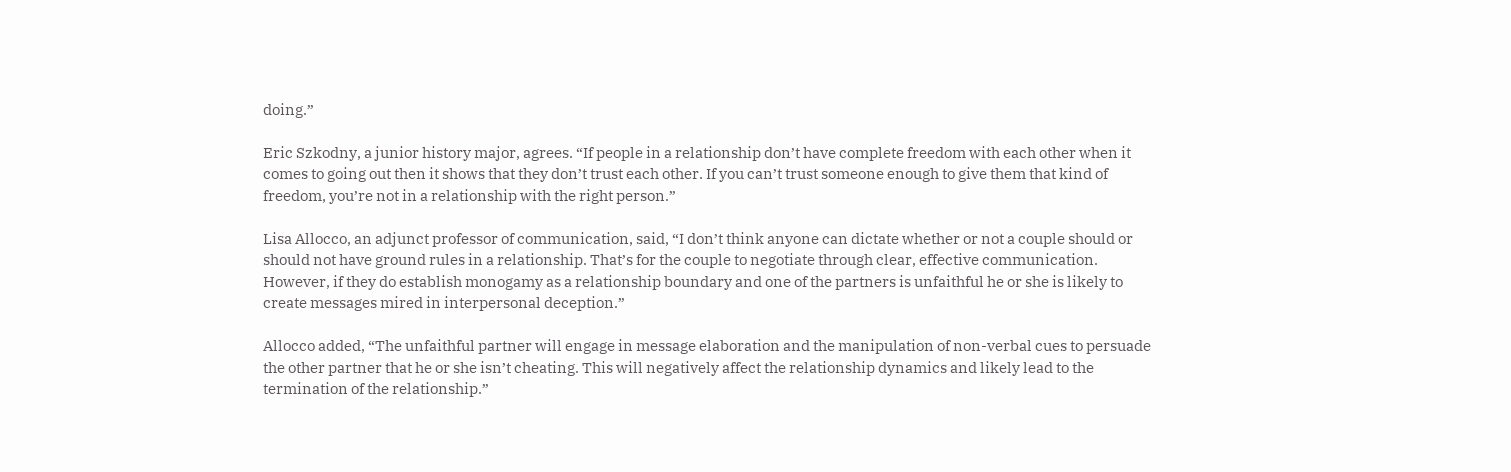doing.”

Eric Szkodny, a junior history major, agrees. “If people in a relationship don’t have complete freedom with each other when it comes to going out then it shows that they don’t trust each other. If you can’t trust someone enough to give them that kind of freedom, you’re not in a relationship with the right person.”

Lisa Allocco, an adjunct professor of communication, said, “I don’t think anyone can dictate whether or not a couple should or should not have ground rules in a relationship. That’s for the couple to negotiate through clear, effective communication. However, if they do establish monogamy as a relationship boundary and one of the partners is unfaithful he or she is likely to create messages mired in interpersonal deception.”

Allocco added, “The unfaithful partner will engage in message elaboration and the manipulation of non-verbal cues to persuade the other partner that he or she isn’t cheating. This will negatively affect the relationship dynamics and likely lead to the termination of the relationship.”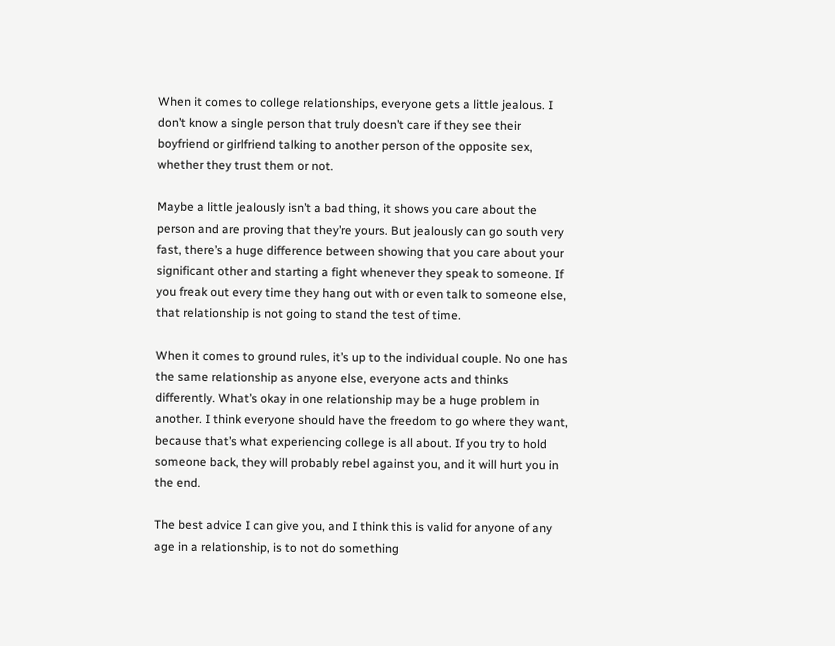When it comes to college relationships, everyone gets a little jealous. I don’t know a single person that truly doesn’t care if they see their boyfriend or girlfriend talking to another person of the opposite sex, whether they trust them or not.

Maybe a little jealously isn’t a bad thing, it shows you care about the person and are proving that they’re yours. But jealously can go south very fast, there’s a huge difference between showing that you care about your significant other and starting a fight whenever they speak to someone. If you freak out every time they hang out with or even talk to someone else, that relationship is not going to stand the test of time.

When it comes to ground rules, it’s up to the individual couple. No one has the same relationship as anyone else, everyone acts and thinks differently. What’s okay in one relationship may be a huge problem in another. I think everyone should have the freedom to go where they want, because that’s what experiencing college is all about. If you try to hold someone back, they will probably rebel against you, and it will hurt you in the end.

The best advice I can give you, and I think this is valid for anyone of any age in a relationship, is to not do something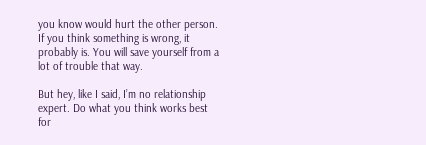you know would hurt the other person. If you think something is wrong, it probably is. You will save yourself from a lot of trouble that way.

But hey, like I said, I’m no relationship expert. Do what you think works best for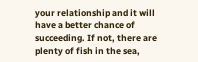your relationship and it will have a better chance of succeeding. If not, there are plenty of fish in the sea,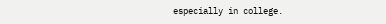especially in college.